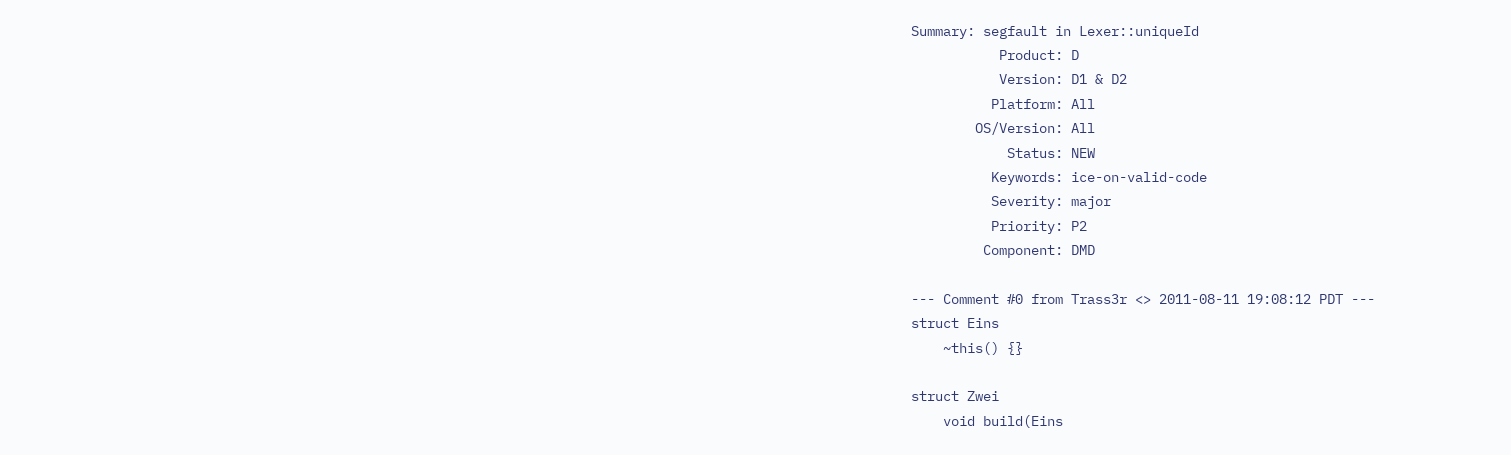Summary: segfault in Lexer::uniqueId
           Product: D
           Version: D1 & D2
          Platform: All
        OS/Version: All
            Status: NEW
          Keywords: ice-on-valid-code
          Severity: major
          Priority: P2
         Component: DMD

--- Comment #0 from Trass3r <> 2011-08-11 19:08:12 PDT ---
struct Eins
    ~this() {}

struct Zwei
    void build(Eins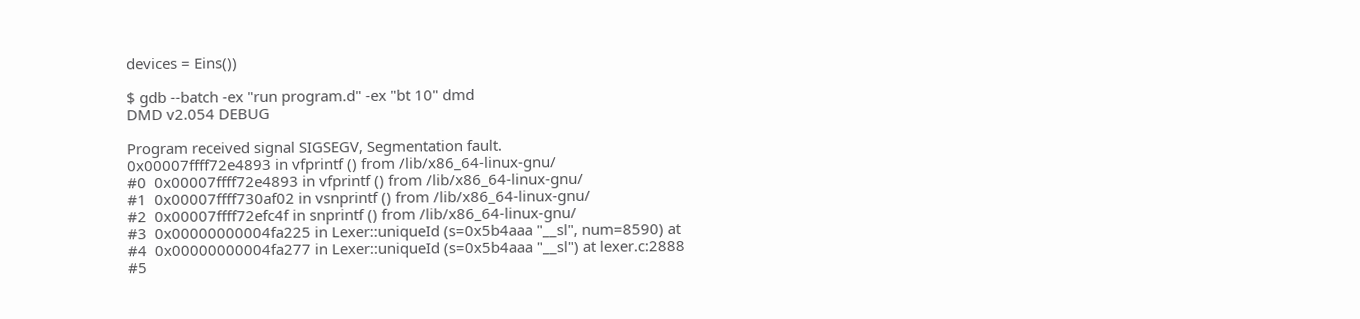devices = Eins())

$ gdb --batch -ex "run program.d" -ex "bt 10" dmd
DMD v2.054 DEBUG

Program received signal SIGSEGV, Segmentation fault.
0x00007ffff72e4893 in vfprintf () from /lib/x86_64-linux-gnu/
#0  0x00007ffff72e4893 in vfprintf () from /lib/x86_64-linux-gnu/
#1  0x00007ffff730af02 in vsnprintf () from /lib/x86_64-linux-gnu/
#2  0x00007ffff72efc4f in snprintf () from /lib/x86_64-linux-gnu/
#3  0x00000000004fa225 in Lexer::uniqueId (s=0x5b4aaa "__sl", num=8590) at
#4  0x00000000004fa277 in Lexer::uniqueId (s=0x5b4aaa "__sl") at lexer.c:2888
#5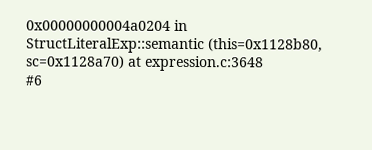0x00000000004a0204 in StructLiteralExp::semantic (this=0x1128b80,
sc=0x1128a70) at expression.c:3648
#6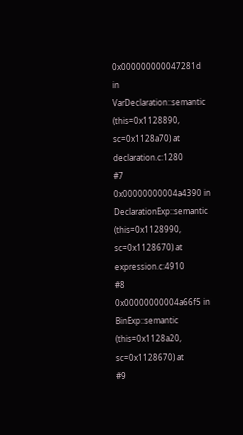0x000000000047281d in VarDeclaration::semantic (this=0x1128890,
sc=0x1128a70) at declaration.c:1280
#7  0x00000000004a4390 in DeclarationExp::semantic (this=0x1128990,
sc=0x1128670) at expression.c:4910
#8  0x00000000004a66f5 in BinExp::semantic (this=0x1128a20, sc=0x1128670) at
#9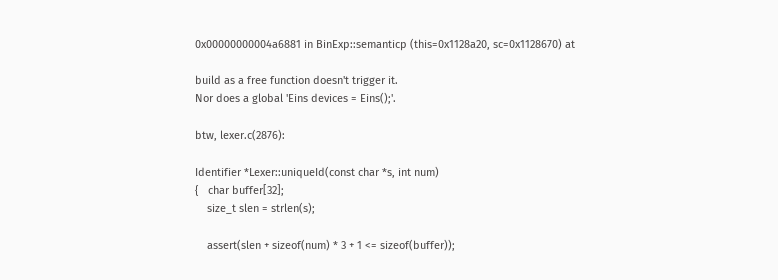0x00000000004a6881 in BinExp::semanticp (this=0x1128a20, sc=0x1128670) at

build as a free function doesn't trigger it.
Nor does a global 'Eins devices = Eins();'.

btw, lexer.c(2876):

Identifier *Lexer::uniqueId(const char *s, int num)
{   char buffer[32];
    size_t slen = strlen(s);

    assert(slen + sizeof(num) * 3 + 1 <= sizeof(buffer));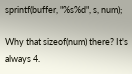sprintf(buffer, "%s%d", s, num);

Why that sizeof(num) there? It's always 4.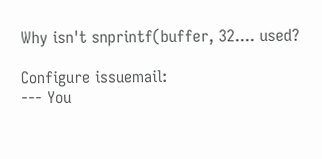Why isn't snprintf(buffer, 32.... used?

Configure issuemail:
--- You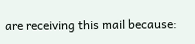are receiving this mail because: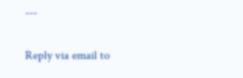---

Reply via email to